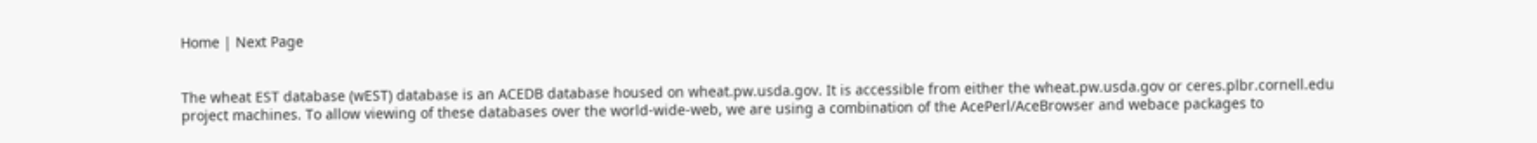Home | Next Page


The wheat EST database (wEST) database is an ACEDB database housed on wheat.pw.usda.gov. It is accessible from either the wheat.pw.usda.gov or ceres.plbr.cornell.edu project machines. To allow viewing of these databases over the world-wide-web, we are using a combination of the AcePerl/AceBrowser and webace packages to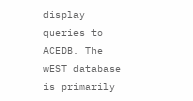display queries to ACEDB. The wEST database is primarily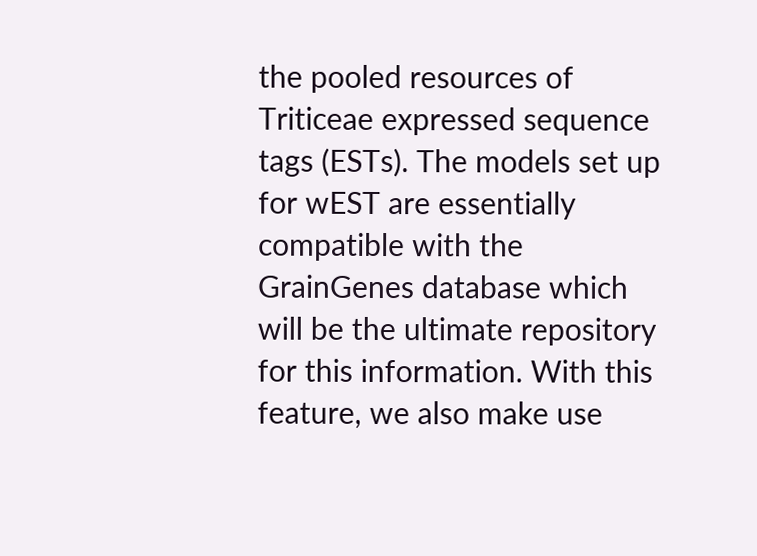the pooled resources of Triticeae expressed sequence tags (ESTs). The models set up for wEST are essentially compatible with the GrainGenes database which will be the ultimate repository for this information. With this feature, we also make use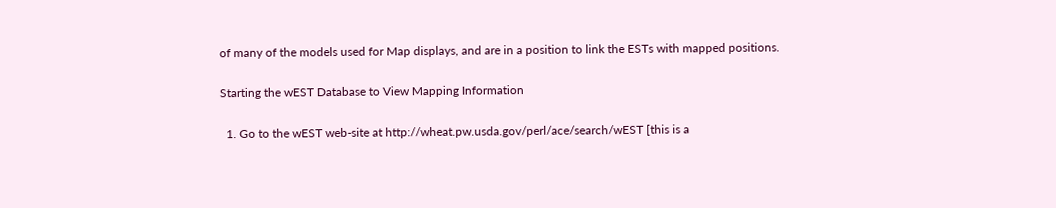of many of the models used for Map displays, and are in a position to link the ESTs with mapped positions.

Starting the wEST Database to View Mapping Information

  1. Go to the wEST web-site at http://wheat.pw.usda.gov/perl/ace/search/wEST [this is a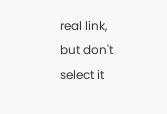real link, but don't select it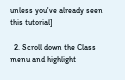unless you've already seen this tutorial]

  2. Scroll down the Class menu and highlight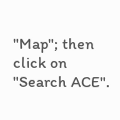"Map"; then click on "Search ACE".